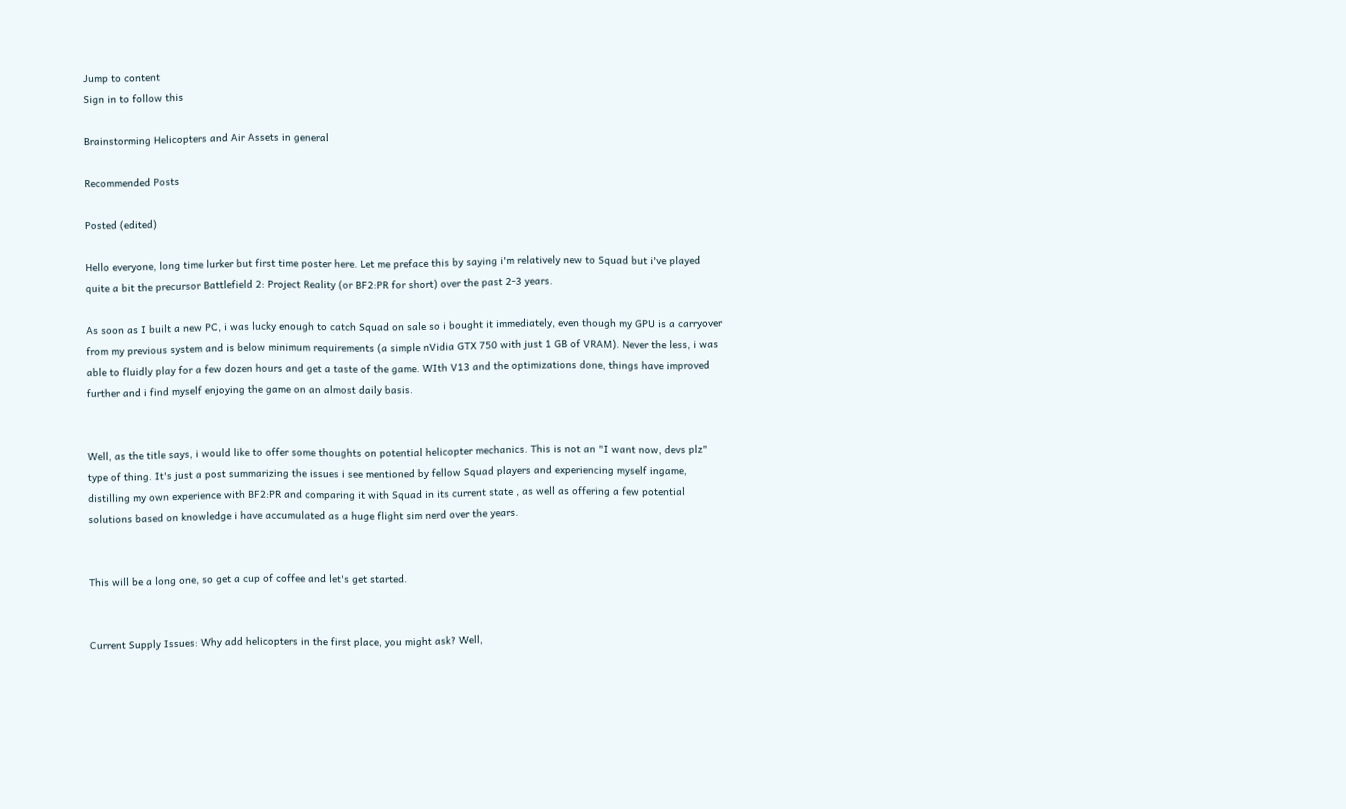Jump to content
Sign in to follow this

Brainstorming Helicopters and Air Assets in general

Recommended Posts

Posted (edited)

Hello everyone, long time lurker but first time poster here. Let me preface this by saying i'm relatively new to Squad but i've played quite a bit the precursor Battlefield 2: Project Reality (or BF2:PR for short) over the past 2-3 years.

As soon as I built a new PC, i was lucky enough to catch Squad on sale so i bought it immediately, even though my GPU is a carryover from my previous system and is below minimum requirements (a simple nVidia GTX 750 with just 1 GB of VRAM). Never the less, i was able to fluidly play for a few dozen hours and get a taste of the game. WIth V13 and the optimizations done, things have improved further and i find myself enjoying the game on an almost daily basis.


Well, as the title says, i would like to offer some thoughts on potential helicopter mechanics. This is not an "I want now, devs plz" type of thing. It's just a post summarizing the issues i see mentioned by fellow Squad players and experiencing myself ingame, distilling my own experience with BF2:PR and comparing it with Squad in its current state , as well as offering a few potential solutions based on knowledge i have accumulated as a huge flight sim nerd over the years.


This will be a long one, so get a cup of coffee and let's get started.


Current Supply Issues: Why add helicopters in the first place, you might ask? Well,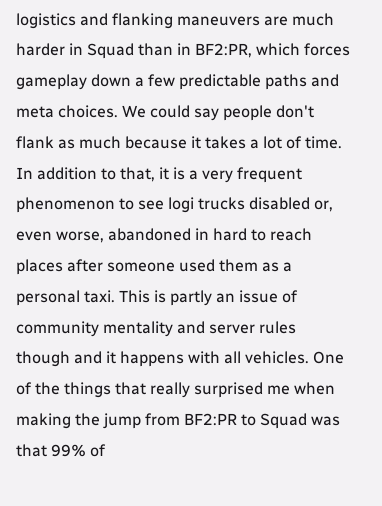logistics and flanking maneuvers are much harder in Squad than in BF2:PR, which forces gameplay down a few predictable paths and meta choices. We could say people don't flank as much because it takes a lot of time. In addition to that, it is a very frequent phenomenon to see logi trucks disabled or, even worse, abandoned in hard to reach places after someone used them as a personal taxi. This is partly an issue of community mentality and server rules though and it happens with all vehicles. One of the things that really surprised me when making the jump from BF2:PR to Squad was that 99% of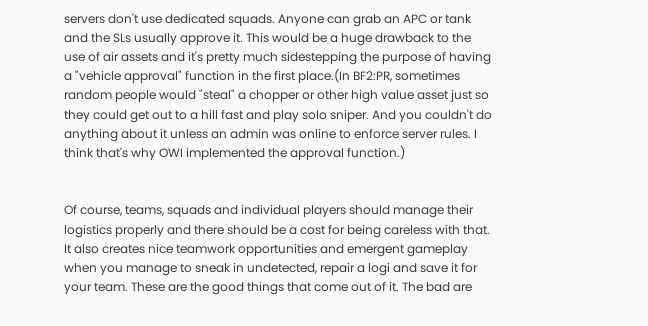servers don't use dedicated squads. Anyone can grab an APC or tank and the SLs usually approve it. This would be a huge drawback to the use of air assets and it's pretty much sidestepping the purpose of having a "vehicle approval" function in the first place.(In BF2:PR, sometimes random people would "steal" a chopper or other high value asset just so they could get out to a hill fast and play solo sniper. And you couldn't do anything about it unless an admin was online to enforce server rules. I think that's why OWI implemented the approval function.)


Of course, teams, squads and individual players should manage their logistics properly and there should be a cost for being careless with that. It also creates nice teamwork opportunities and emergent gameplay when you manage to sneak in undetected, repair a logi and save it for your team. These are the good things that come out of it. The bad are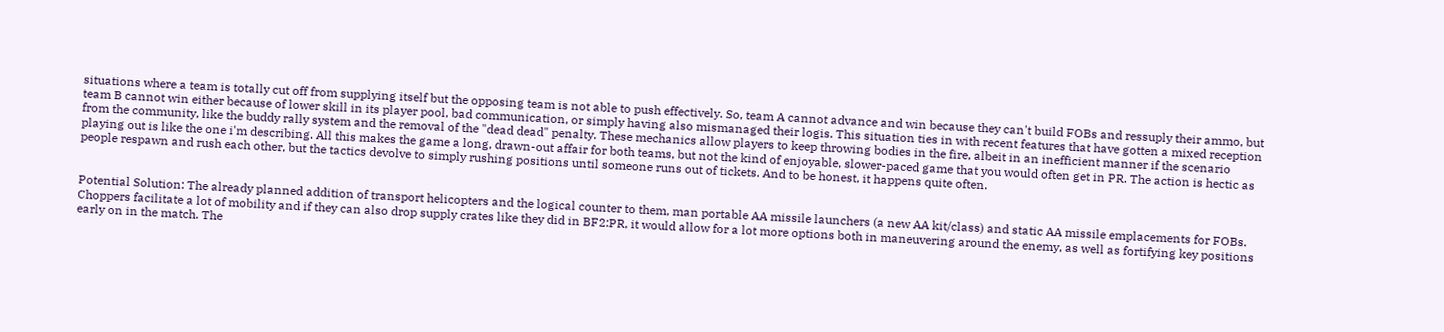situations where a team is totally cut off from supplying itself but the opposing team is not able to push effectively. So, team A cannot advance and win because they can't build FOBs and ressuply their ammo, but team B cannot win either because of lower skill in its player pool, bad communication, or simply having also mismanaged their logis. This situation ties in with recent features that have gotten a mixed reception from the community, like the buddy rally system and the removal of the "dead dead" penalty. These mechanics allow players to keep throwing bodies in the fire, albeit in an inefficient manner if the scenario playing out is like the one i'm describing. All this makes the game a long, drawn-out affair for both teams, but not the kind of enjoyable, slower-paced game that you would often get in PR. The action is hectic as people respawn and rush each other, but the tactics devolve to simply rushing positions until someone runs out of tickets. And to be honest, it happens quite often.


Potential Solution: The already planned addition of transport helicopters and the logical counter to them, man portable AA missile launchers (a new AA kit/class) and static AA missile emplacements for FOBs. Choppers facilitate a lot of mobility and if they can also drop supply crates like they did in BF2:PR, it would allow for a lot more options both in maneuvering around the enemy, as well as fortifying key positions early on in the match. The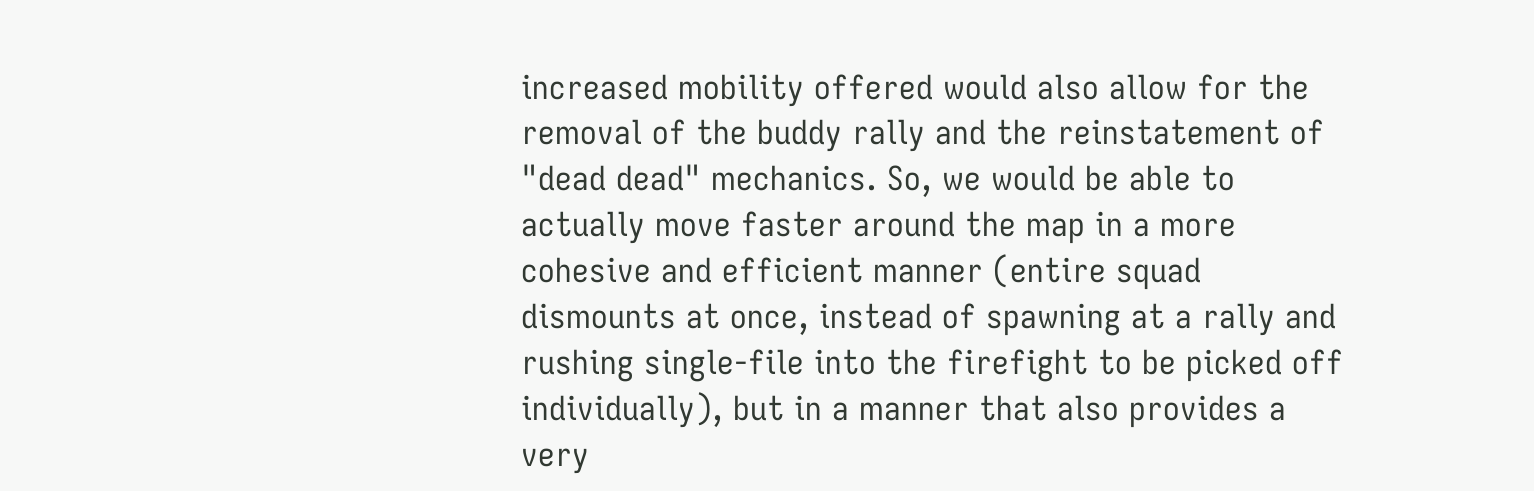increased mobility offered would also allow for the removal of the buddy rally and the reinstatement of "dead dead" mechanics. So, we would be able to actually move faster around the map in a more cohesive and efficient manner (entire squad dismounts at once, instead of spawning at a rally and rushing single-file into the firefight to be picked off individually), but in a manner that also provides a very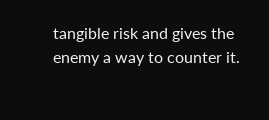tangible risk and gives the enemy a way to counter it.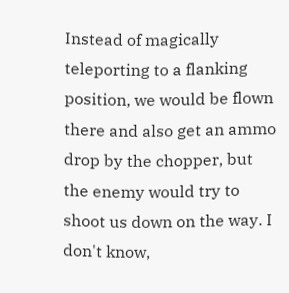Instead of magically teleporting to a flanking position, we would be flown there and also get an ammo drop by the chopper, but the enemy would try to shoot us down on the way. I don't know,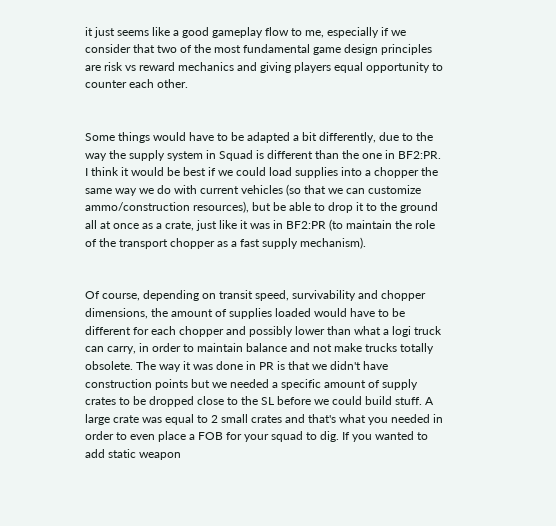it just seems like a good gameplay flow to me, especially if we consider that two of the most fundamental game design principles are risk vs reward mechanics and giving players equal opportunity to counter each other.


Some things would have to be adapted a bit differently, due to the way the supply system in Squad is different than the one in BF2:PR. I think it would be best if we could load supplies into a chopper the same way we do with current vehicles (so that we can customize ammo/construction resources), but be able to drop it to the ground all at once as a crate, just like it was in BF2:PR (to maintain the role of the transport chopper as a fast supply mechanism).


Of course, depending on transit speed, survivability and chopper dimensions, the amount of supplies loaded would have to be different for each chopper and possibly lower than what a logi truck can carry, in order to maintain balance and not make trucks totally obsolete. The way it was done in PR is that we didn't have construction points but we needed a specific amount of supply crates to be dropped close to the SL before we could build stuff. A large crate was equal to 2 small crates and that's what you needed in order to even place a FOB for your squad to dig. If you wanted to add static weapon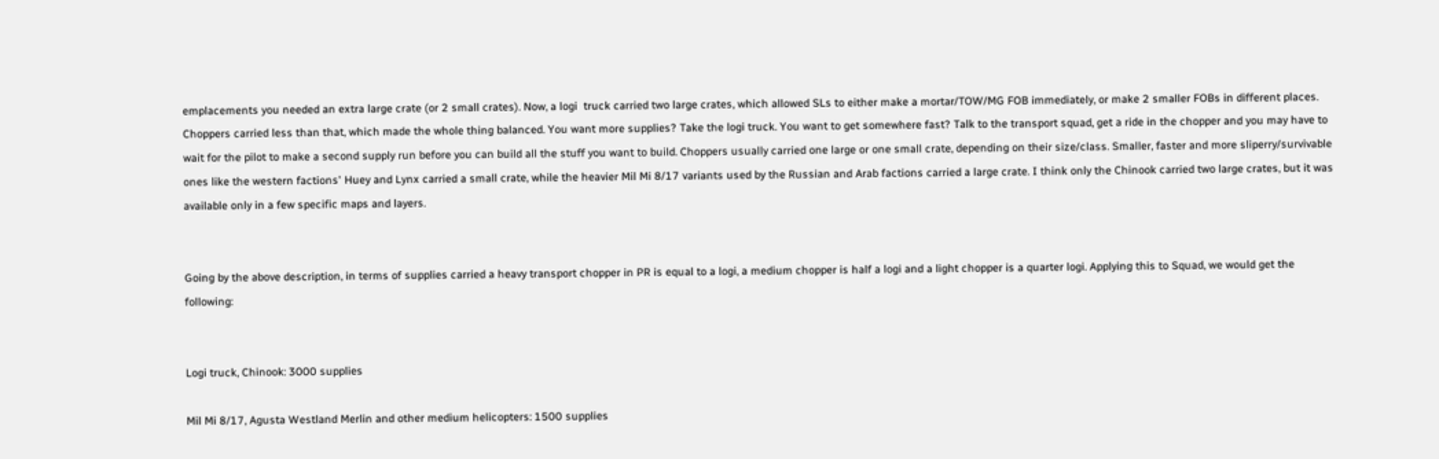emplacements you needed an extra large crate (or 2 small crates). Now, a logi  truck carried two large crates, which allowed SLs to either make a mortar/TOW/MG FOB immediately, or make 2 smaller FOBs in different places. Choppers carried less than that, which made the whole thing balanced. You want more supplies? Take the logi truck. You want to get somewhere fast? Talk to the transport squad, get a ride in the chopper and you may have to wait for the pilot to make a second supply run before you can build all the stuff you want to build. Choppers usually carried one large or one small crate, depending on their size/class. Smaller, faster and more sliperry/survivable ones like the western factions' Huey and Lynx carried a small crate, while the heavier Mil Mi 8/17 variants used by the Russian and Arab factions carried a large crate. I think only the Chinook carried two large crates, but it was available only in a few specific maps and layers.


Going by the above description, in terms of supplies carried a heavy transport chopper in PR is equal to a logi, a medium chopper is half a logi and a light chopper is a quarter logi. Applying this to Squad, we would get the following:


Logi truck, Chinook: 3000 supplies

Mil Mi 8/17, Agusta Westland Merlin and other medium helicopters: 1500 supplies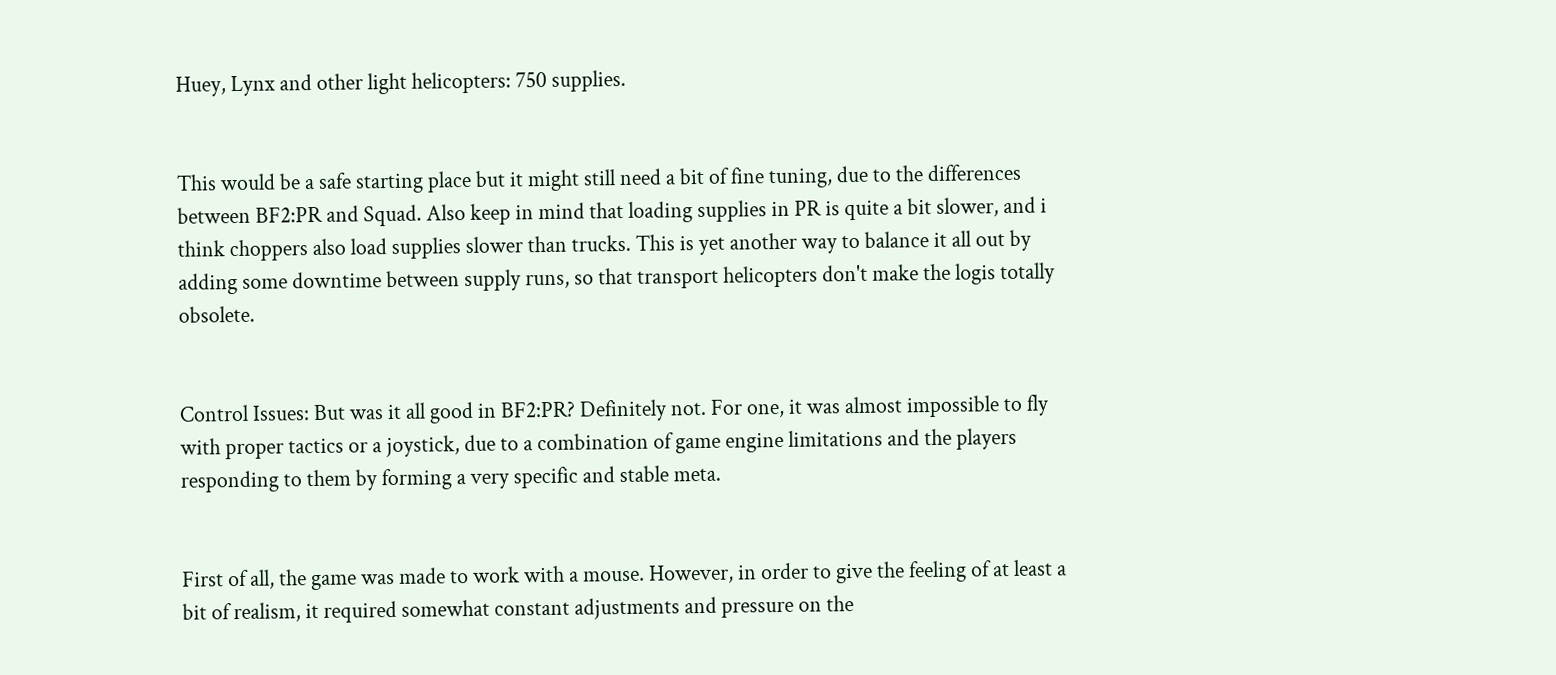Huey, Lynx and other light helicopters: 750 supplies.


This would be a safe starting place but it might still need a bit of fine tuning, due to the differences between BF2:PR and Squad. Also keep in mind that loading supplies in PR is quite a bit slower, and i think choppers also load supplies slower than trucks. This is yet another way to balance it all out by adding some downtime between supply runs, so that transport helicopters don't make the logis totally obsolete.


Control Issues: But was it all good in BF2:PR? Definitely not. For one, it was almost impossible to fly with proper tactics or a joystick, due to a combination of game engine limitations and the players responding to them by forming a very specific and stable meta.


First of all, the game was made to work with a mouse. However, in order to give the feeling of at least a bit of realism, it required somewhat constant adjustments and pressure on the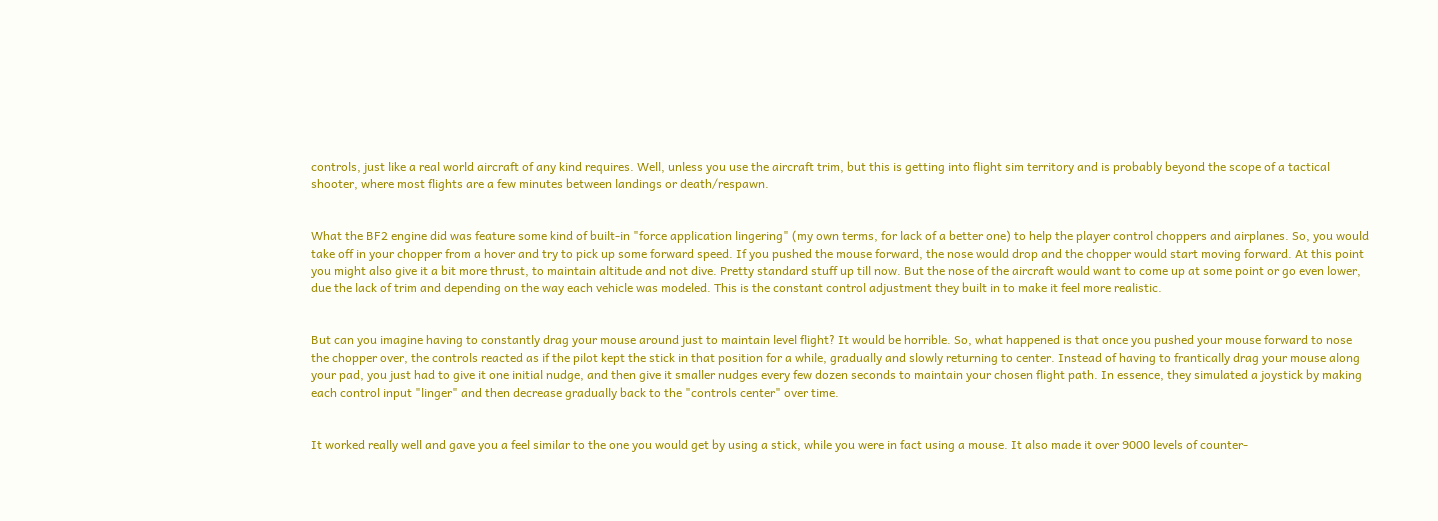controls, just like a real world aircraft of any kind requires. Well, unless you use the aircraft trim, but this is getting into flight sim territory and is probably beyond the scope of a tactical shooter, where most flights are a few minutes between landings or death/respawn.


What the BF2 engine did was feature some kind of built-in "force application lingering" (my own terms, for lack of a better one) to help the player control choppers and airplanes. So, you would take off in your chopper from a hover and try to pick up some forward speed. If you pushed the mouse forward, the nose would drop and the chopper would start moving forward. At this point you might also give it a bit more thrust, to maintain altitude and not dive. Pretty standard stuff up till now. But the nose of the aircraft would want to come up at some point or go even lower, due the lack of trim and depending on the way each vehicle was modeled. This is the constant control adjustment they built in to make it feel more realistic.


But can you imagine having to constantly drag your mouse around just to maintain level flight? It would be horrible. So, what happened is that once you pushed your mouse forward to nose the chopper over, the controls reacted as if the pilot kept the stick in that position for a while, gradually and slowly returning to center. Instead of having to frantically drag your mouse along your pad, you just had to give it one initial nudge, and then give it smaller nudges every few dozen seconds to maintain your chosen flight path. In essence, they simulated a joystick by making each control input "linger" and then decrease gradually back to the "controls center" over time.


It worked really well and gave you a feel similar to the one you would get by using a stick, while you were in fact using a mouse. It also made it over 9000 levels of counter-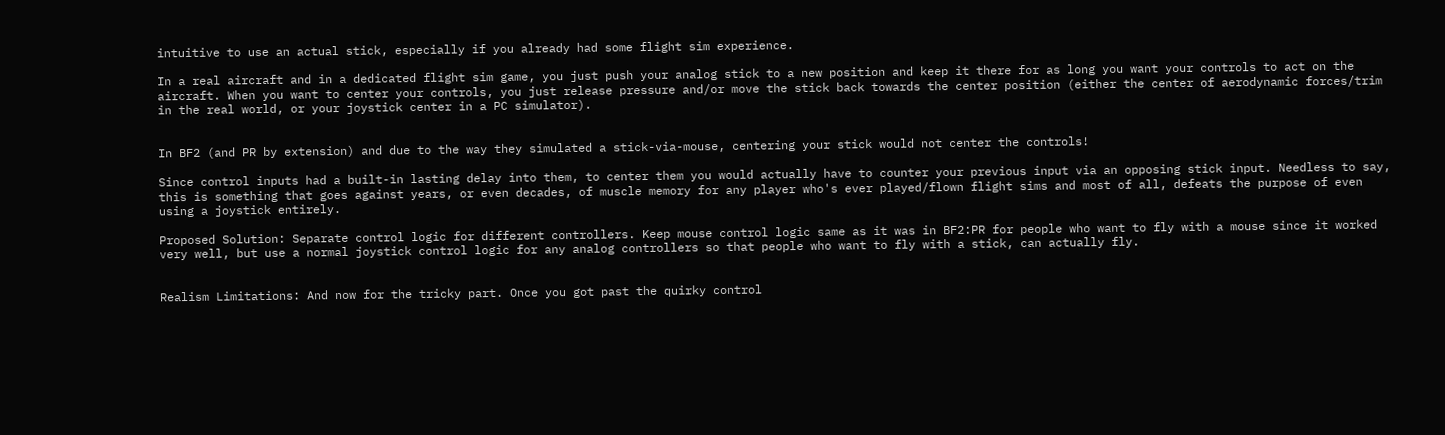intuitive to use an actual stick, especially if you already had some flight sim experience.

In a real aircraft and in a dedicated flight sim game, you just push your analog stick to a new position and keep it there for as long you want your controls to act on the aircraft. When you want to center your controls, you just release pressure and/or move the stick back towards the center position (either the center of aerodynamic forces/trim in the real world, or your joystick center in a PC simulator).


In BF2 (and PR by extension) and due to the way they simulated a stick-via-mouse, centering your stick would not center the controls!

Since control inputs had a built-in lasting delay into them, to center them you would actually have to counter your previous input via an opposing stick input. Needless to say, this is something that goes against years, or even decades, of muscle memory for any player who's ever played/flown flight sims and most of all, defeats the purpose of even using a joystick entirely.

Proposed Solution: Separate control logic for different controllers. Keep mouse control logic same as it was in BF2:PR for people who want to fly with a mouse since it worked very well, but use a normal joystick control logic for any analog controllers so that people who want to fly with a stick, can actually fly.


Realism Limitations: And now for the tricky part. Once you got past the quirky control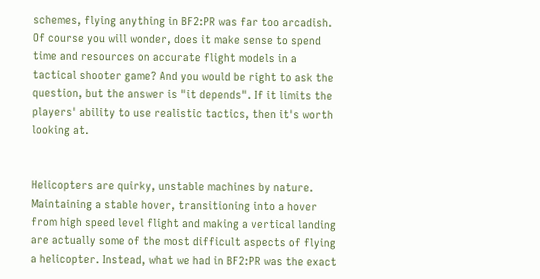schemes, flying anything in BF2:PR was far too arcadish. Of course you will wonder, does it make sense to spend time and resources on accurate flight models in a tactical shooter game? And you would be right to ask the question, but the answer is "it depends". If it limits the players' ability to use realistic tactics, then it's worth looking at.


Helicopters are quirky, unstable machines by nature. Maintaining a stable hover, transitioning into a hover from high speed level flight and making a vertical landing are actually some of the most difficult aspects of flying a helicopter. Instead, what we had in BF2:PR was the exact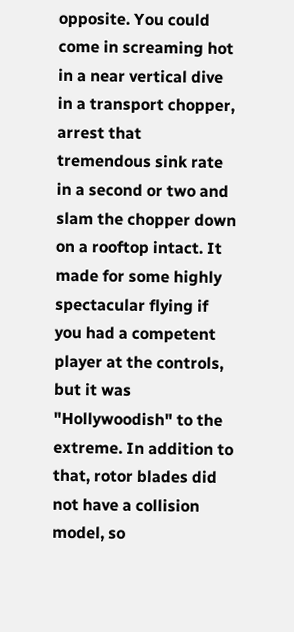opposite. You could come in screaming hot in a near vertical dive in a transport chopper, arrest that tremendous sink rate in a second or two and slam the chopper down on a rooftop intact. It made for some highly spectacular flying if you had a competent player at the controls, but it was "Hollywoodish" to the extreme. In addition to that, rotor blades did not have a collision model, so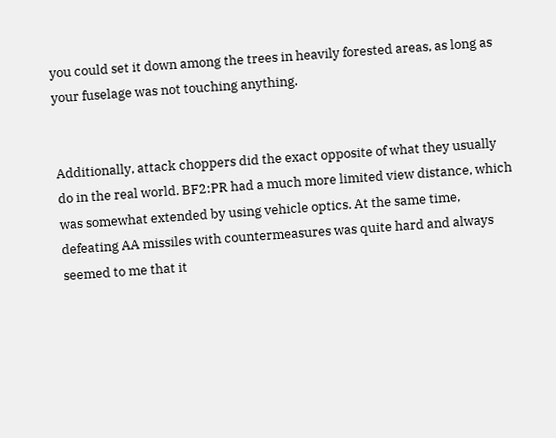you could set it down among the trees in heavily forested areas, as long as your fuselage was not touching anything.


Additionally, attack choppers did the exact opposite of what they usually do in the real world. BF2:PR had a much more limited view distance, which was somewhat extended by using vehicle optics. At the same time, defeating AA missiles with countermeasures was quite hard and always seemed to me that it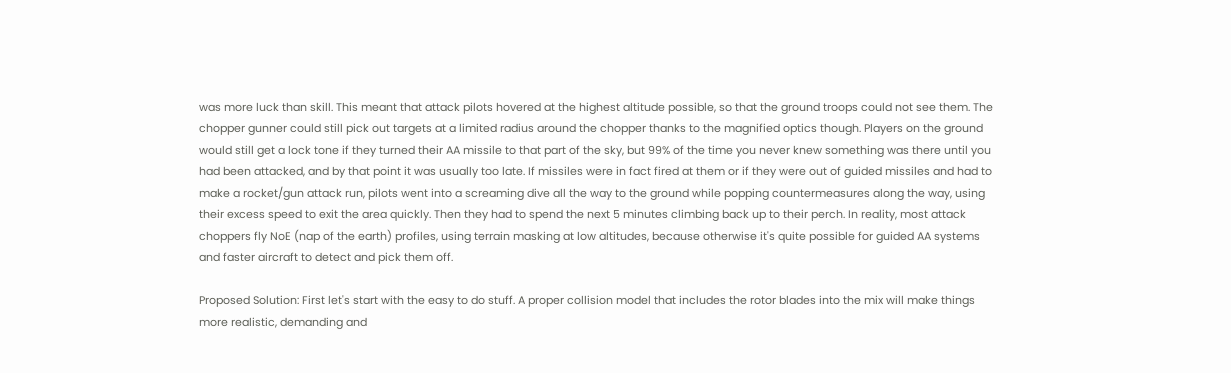was more luck than skill. This meant that attack pilots hovered at the highest altitude possible, so that the ground troops could not see them. The chopper gunner could still pick out targets at a limited radius around the chopper thanks to the magnified optics though. Players on the ground would still get a lock tone if they turned their AA missile to that part of the sky, but 99% of the time you never knew something was there until you had been attacked, and by that point it was usually too late. If missiles were in fact fired at them or if they were out of guided missiles and had to make a rocket/gun attack run, pilots went into a screaming dive all the way to the ground while popping countermeasures along the way, using their excess speed to exit the area quickly. Then they had to spend the next 5 minutes climbing back up to their perch. In reality, most attack choppers fly NoE (nap of the earth) profiles, using terrain masking at low altitudes, because otherwise it's quite possible for guided AA systems and faster aircraft to detect and pick them off.

Proposed Solution: First let's start with the easy to do stuff. A proper collision model that includes the rotor blades into the mix will make things more realistic, demanding and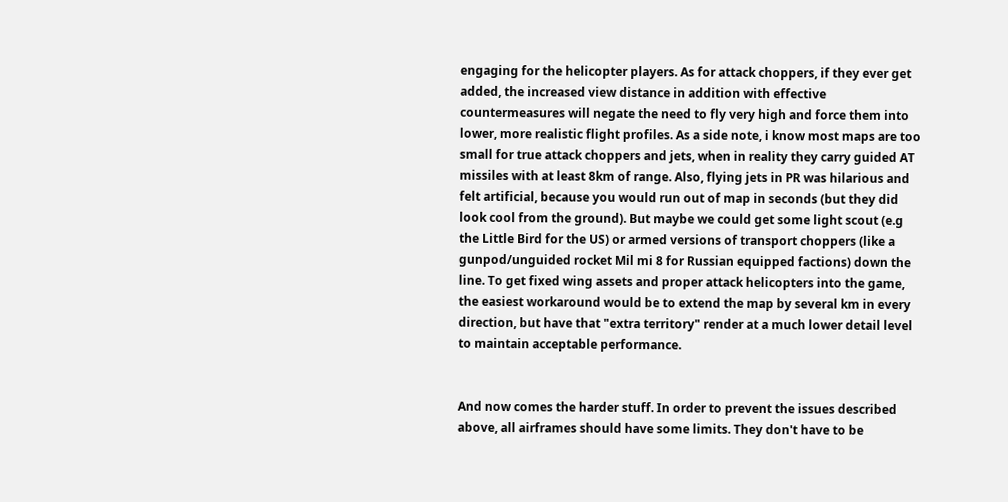engaging for the helicopter players. As for attack choppers, if they ever get added, the increased view distance in addition with effective countermeasures will negate the need to fly very high and force them into lower, more realistic flight profiles. As a side note, i know most maps are too small for true attack choppers and jets, when in reality they carry guided AT missiles with at least 8km of range. Also, flying jets in PR was hilarious and felt artificial, because you would run out of map in seconds (but they did look cool from the ground). But maybe we could get some light scout (e.g the Little Bird for the US) or armed versions of transport choppers (like a gunpod/unguided rocket Mil mi 8 for Russian equipped factions) down the line. To get fixed wing assets and proper attack helicopters into the game, the easiest workaround would be to extend the map by several km in every direction, but have that "extra territory" render at a much lower detail level to maintain acceptable performance.


And now comes the harder stuff. In order to prevent the issues described above, all airframes should have some limits. They don't have to be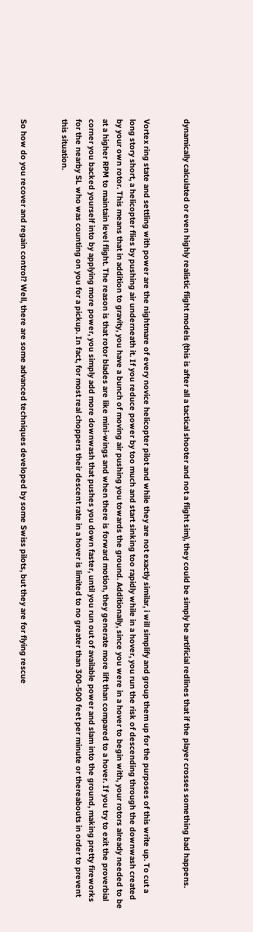dynamically calculated or even highly realistic flight models (this is after all a tactical shooter and not a flight sim), they could be simply be artificial redlines that if the player crosses something bad happens.


Vortex ring state and settling with power are the nightmare of every novice helicopter pilot and while they are not exactly similar, i will simplify and group them up for the purposes of this write up. To cut a long story short, a helicopter flies by pushing air underneath it. If you reduce power by too much and start sinking too rapidly while in a hover, you run the risk of descending through the downwash created by your own rotor. This means that in addition to gravity, you have a bunch of moving air pushing you towards the ground. Additionally, since you were in a hover to begin with, your rotors already needed to be at a higher RPM to maintain level flight. The reason is that rotor blades are like mini-wings and when there is forward motion, they generate more lift than compared to a hover. If you try to exit the proverbial corner you backed yourself into by applying more power, you simply add more downwash that pushes you down faster, until you run out of available power and slam into the ground, making pretty fireworks for the nearby SL who was counting on you for a pickup. In fact, for most real choppers their descent rate in a hover is limited to no greater than 300-500 feet per minute or thereabouts in order to prevent this situation.


So how do you recover and regain control? Well, there are some advanced techniques developed by some Swiss pilots, but they are for flying rescue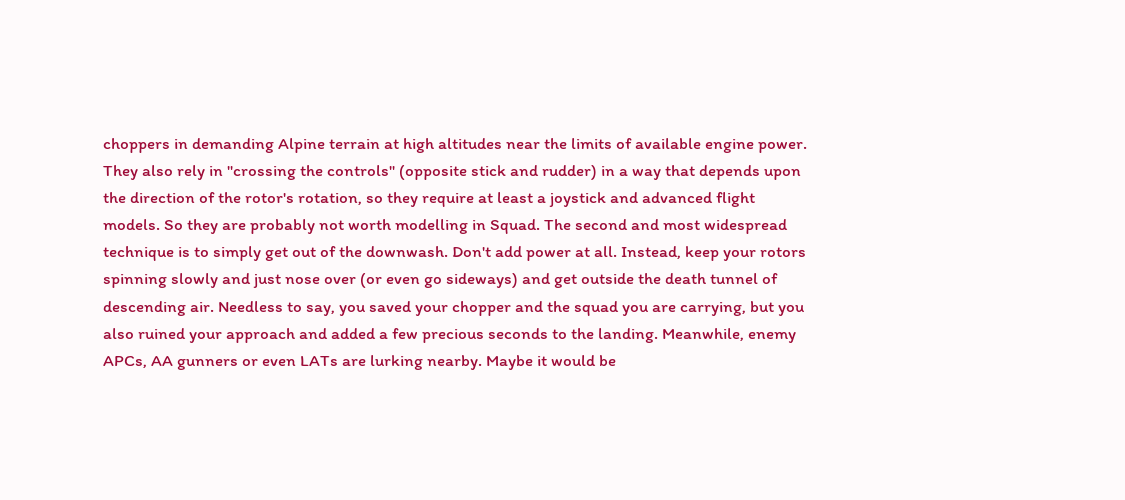choppers in demanding Alpine terrain at high altitudes near the limits of available engine power. They also rely in "crossing the controls" (opposite stick and rudder) in a way that depends upon the direction of the rotor's rotation, so they require at least a joystick and advanced flight models. So they are probably not worth modelling in Squad. The second and most widespread technique is to simply get out of the downwash. Don't add power at all. Instead, keep your rotors spinning slowly and just nose over (or even go sideways) and get outside the death tunnel of descending air. Needless to say, you saved your chopper and the squad you are carrying, but you also ruined your approach and added a few precious seconds to the landing. Meanwhile, enemy APCs, AA gunners or even LATs are lurking nearby. Maybe it would be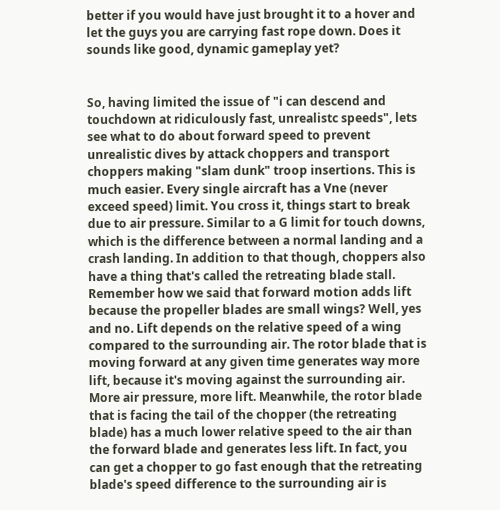better if you would have just brought it to a hover and let the guys you are carrying fast rope down. Does it sounds like good, dynamic gameplay yet?


So, having limited the issue of "i can descend and touchdown at ridiculously fast, unrealistc speeds", lets see what to do about forward speed to prevent unrealistic dives by attack choppers and transport choppers making "slam dunk" troop insertions. This is much easier. Every single aircraft has a Vne (never exceed speed) limit. You cross it, things start to break due to air pressure. Similar to a G limit for touch downs, which is the difference between a normal landing and a crash landing. In addition to that though, choppers also have a thing that's called the retreating blade stall. Remember how we said that forward motion adds lift because the propeller blades are small wings? Well, yes and no. Lift depends on the relative speed of a wing compared to the surrounding air. The rotor blade that is moving forward at any given time generates way more lift, because it's moving against the surrounding air. More air pressure, more lift. Meanwhile, the rotor blade that is facing the tail of the chopper (the retreating blade) has a much lower relative speed to the air than the forward blade and generates less lift. In fact, you can get a chopper to go fast enough that the retreating blade's speed difference to the surrounding air is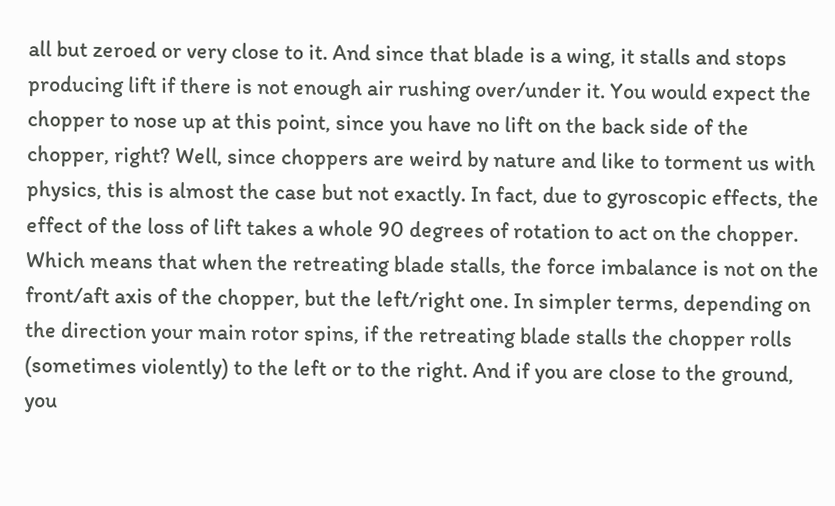all but zeroed or very close to it. And since that blade is a wing, it stalls and stops producing lift if there is not enough air rushing over/under it. You would expect the chopper to nose up at this point, since you have no lift on the back side of the chopper, right? Well, since choppers are weird by nature and like to torment us with physics, this is almost the case but not exactly. In fact, due to gyroscopic effects, the effect of the loss of lift takes a whole 90 degrees of rotation to act on the chopper. Which means that when the retreating blade stalls, the force imbalance is not on the front/aft axis of the chopper, but the left/right one. In simpler terms, depending on the direction your main rotor spins, if the retreating blade stalls the chopper rolls (sometimes violently) to the left or to the right. And if you are close to the ground, you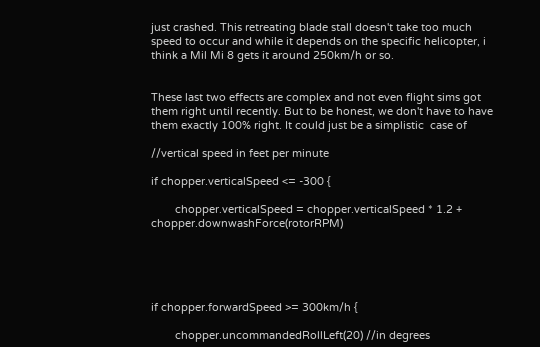just crashed. This retreating blade stall doesn't take too much speed to occur and while it depends on the specific helicopter, i think a Mil Mi 8 gets it around 250km/h or so.


These last two effects are complex and not even flight sims got them right until recently. But to be honest, we don't have to have them exactly 100% right. It could just be a simplistic  case of

//vertical speed in feet per minute

if chopper.verticalSpeed <= -300 {

        chopper.verticalSpeed = chopper.verticalSpeed * 1.2 + chopper.downwashForce(rotorRPM)





if chopper.forwardSpeed >= 300km/h {

        chopper.uncommandedRollLeft(20) //in degrees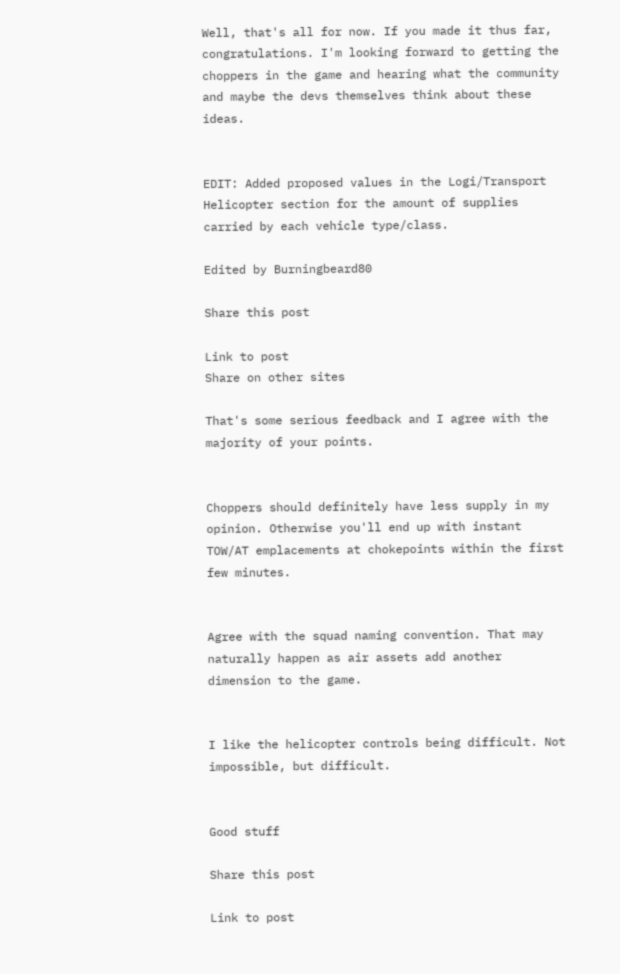Well, that's all for now. If you made it thus far, congratulations. I'm looking forward to getting the choppers in the game and hearing what the community and maybe the devs themselves think about these ideas.


EDIT: Added proposed values in the Logi/Transport Helicopter section for the amount of supplies carried by each vehicle type/class.

Edited by Burningbeard80

Share this post

Link to post
Share on other sites

That's some serious feedback and I agree with the majority of your points.


Choppers should definitely have less supply in my opinion. Otherwise you'll end up with instant TOW/AT emplacements at chokepoints within the first few minutes.


Agree with the squad naming convention. That may naturally happen as air assets add another dimension to the game.


I like the helicopter controls being difficult. Not impossible, but difficult.


Good stuff

Share this post

Link to post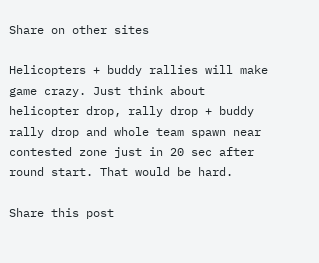Share on other sites

Helicopters + buddy rallies will make game crazy. Just think about helicopter drop, rally drop + buddy rally drop and whole team spawn near contested zone just in 20 sec after round start. That would be hard.

Share this post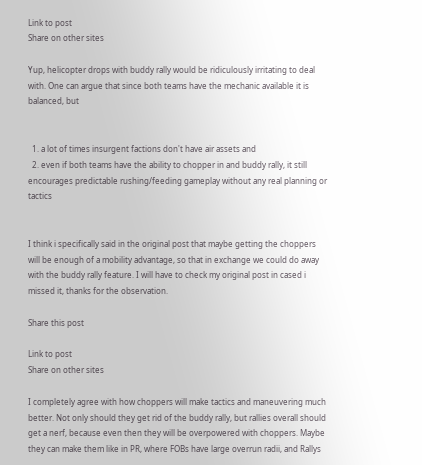Link to post
Share on other sites

Yup, helicopter drops with buddy rally would be ridiculously irritating to deal with. One can argue that since both teams have the mechanic available it is balanced, but


  1. a lot of times insurgent factions don't have air assets and
  2. even if both teams have the ability to chopper in and buddy rally, it still encourages predictable rushing/feeding gameplay without any real planning or tactics


I think i specifically said in the original post that maybe getting the choppers will be enough of a mobility advantage, so that in exchange we could do away with the buddy rally feature. I will have to check my original post in cased i missed it, thanks for the observation.

Share this post

Link to post
Share on other sites

I completely agree with how choppers will make tactics and maneuvering much better. Not only should they get rid of the buddy rally, but rallies overall should get a nerf, because even then they will be overpowered with choppers. Maybe they can make them like in PR, where FOBs have large overrun radii, and Rallys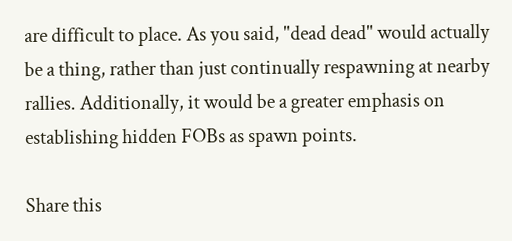are difficult to place. As you said, "dead dead" would actually be a thing, rather than just continually respawning at nearby rallies. Additionally, it would be a greater emphasis on establishing hidden FOBs as spawn points.

Share this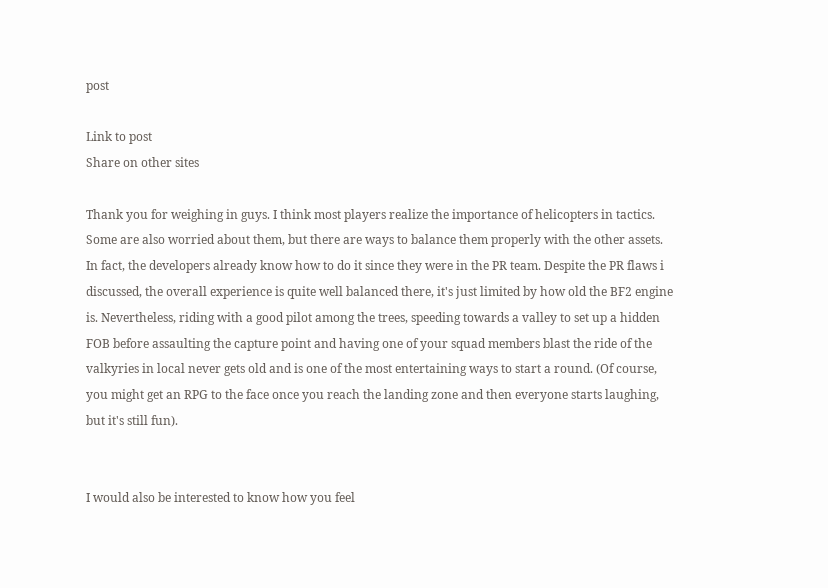post

Link to post
Share on other sites

Thank you for weighing in guys. I think most players realize the importance of helicopters in tactics. Some are also worried about them, but there are ways to balance them properly with the other assets. In fact, the developers already know how to do it since they were in the PR team. Despite the PR flaws i discussed, the overall experience is quite well balanced there, it's just limited by how old the BF2 engine is. Nevertheless, riding with a good pilot among the trees, speeding towards a valley to set up a hidden FOB before assaulting the capture point and having one of your squad members blast the ride of the valkyries in local never gets old and is one of the most entertaining ways to start a round. (Of course, you might get an RPG to the face once you reach the landing zone and then everyone starts laughing, but it's still fun).


I would also be interested to know how you feel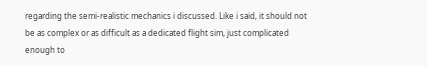regarding the semi-realistic mechanics i discussed. Like i said, it should not be as complex or as difficult as a dedicated flight sim, just complicated enough to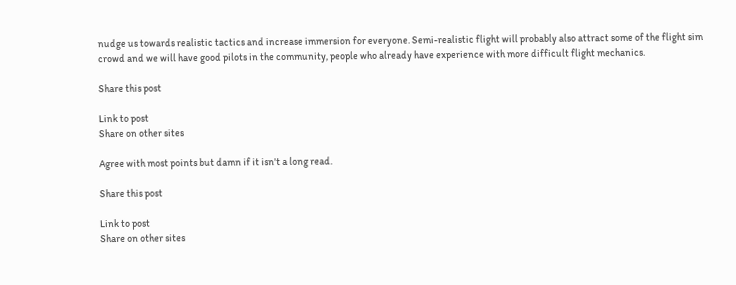nudge us towards realistic tactics and increase immersion for everyone. Semi-realistic flight will probably also attract some of the flight sim crowd and we will have good pilots in the community, people who already have experience with more difficult flight mechanics.

Share this post

Link to post
Share on other sites

Agree with most points but damn if it isn't a long read.

Share this post

Link to post
Share on other sites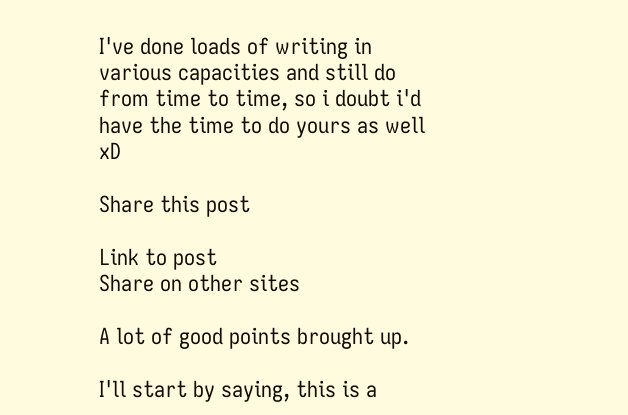I've done loads of writing in various capacities and still do from time to time, so i doubt i'd have the time to do yours as well xD

Share this post

Link to post
Share on other sites

A lot of good points brought up.

I'll start by saying, this is a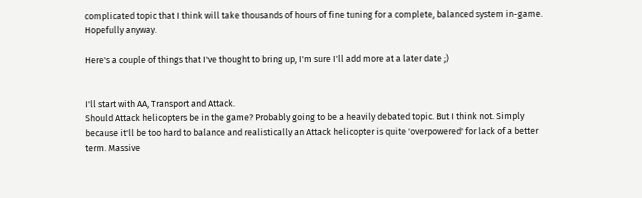complicated topic that I think will take thousands of hours of fine tuning for a complete, balanced system in-game. Hopefully anyway.

Here's a couple of things that I've thought to bring up, I'm sure I'll add more at a later date ;)


I'll start with AA, Transport and Attack.
Should Attack helicopters be in the game? Probably going to be a heavily debated topic. But I think not. Simply because it'll be too hard to balance and realistically an Attack helicopter is quite 'overpowered' for lack of a better term. Massive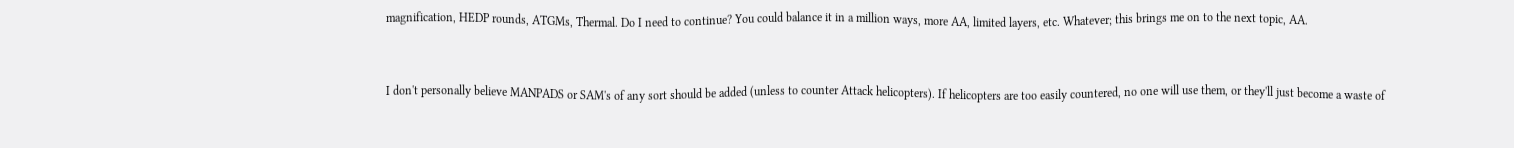magnification, HEDP rounds, ATGMs, Thermal. Do I need to continue? You could balance it in a million ways, more AA, limited layers, etc. Whatever; this brings me on to the next topic, AA.


I don't personally believe MANPADS or SAM's of any sort should be added (unless to counter Attack helicopters). If helicopters are too easily countered, no one will use them, or they'll just become a waste of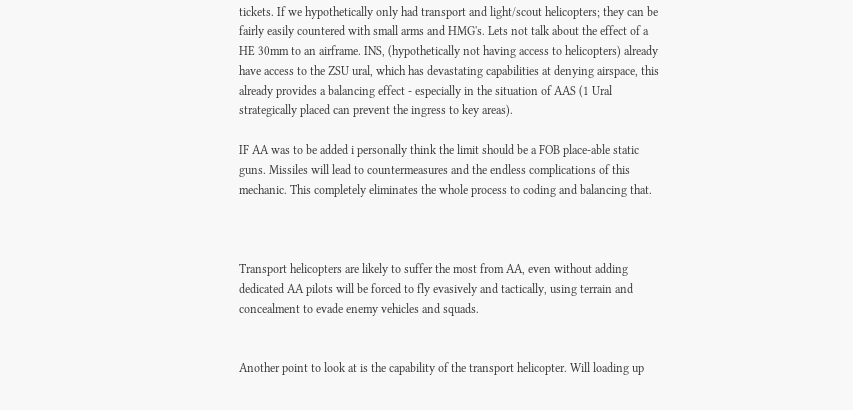tickets. If we hypothetically only had transport and light/scout helicopters; they can be fairly easily countered with small arms and HMG's. Lets not talk about the effect of a HE 30mm to an airframe. INS, (hypothetically not having access to helicopters) already have access to the ZSU ural, which has devastating capabilities at denying airspace, this already provides a balancing effect - especially in the situation of AAS (1 Ural strategically placed can prevent the ingress to key areas).

IF AA was to be added i personally think the limit should be a FOB place-able static guns. Missiles will lead to countermeasures and the endless complications of this mechanic. This completely eliminates the whole process to coding and balancing that.



Transport helicopters are likely to suffer the most from AA, even without adding dedicated AA pilots will be forced to fly evasively and tactically, using terrain and concealment to evade enemy vehicles and squads.


Another point to look at is the capability of the transport helicopter. Will loading up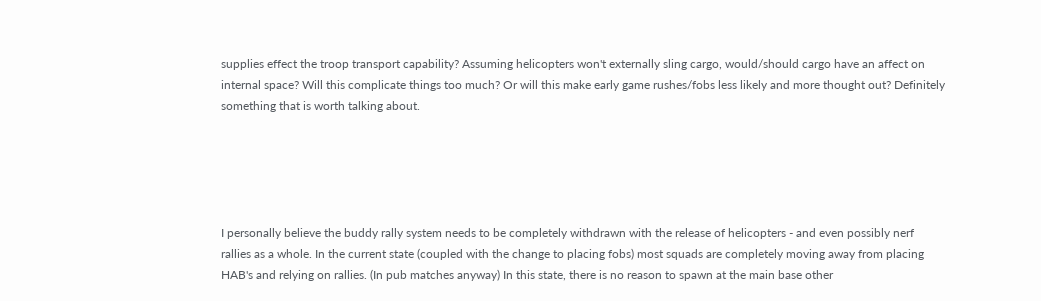supplies effect the troop transport capability? Assuming helicopters won't externally sling cargo, would/should cargo have an affect on internal space? Will this complicate things too much? Or will this make early game rushes/fobs less likely and more thought out? Definitely something that is worth talking about.





I personally believe the buddy rally system needs to be completely withdrawn with the release of helicopters - and even possibly nerf rallies as a whole. In the current state (coupled with the change to placing fobs) most squads are completely moving away from placing HAB's and relying on rallies. (In pub matches anyway) In this state, there is no reason to spawn at the main base other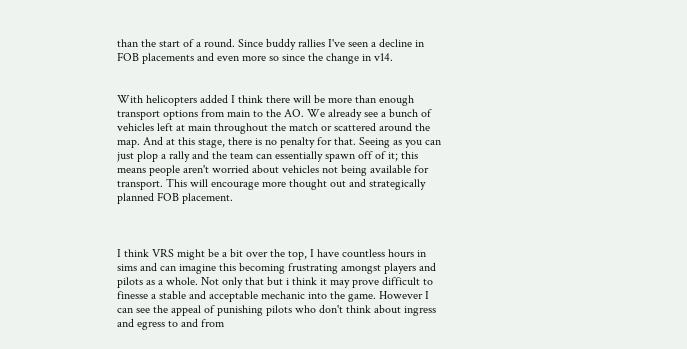than the start of a round. Since buddy rallies I've seen a decline in FOB placements and even more so since the change in v14.


With helicopters added I think there will be more than enough transport options from main to the AO. We already see a bunch of vehicles left at main throughout the match or scattered around the map. And at this stage, there is no penalty for that. Seeing as you can just plop a rally and the team can essentially spawn off of it; this means people aren't worried about vehicles not being available for transport. This will encourage more thought out and strategically planned FOB placement.



I think VRS might be a bit over the top, I have countless hours in sims and can imagine this becoming frustrating amongst players and pilots as a whole. Not only that but i think it may prove difficult to finesse a stable and acceptable mechanic into the game. However I can see the appeal of punishing pilots who don't think about ingress and egress to and from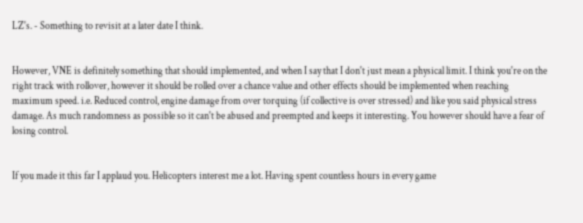LZ's. - Something to revisit at a later date I think.


However, VNE is definitely something that should implemented, and when I say that I don't just mean a physical limit. I think you're on the right track with rollover, however it should be rolled over a chance value and other effects should be implemented when reaching maximum speed. i.e. Reduced control, engine damage from over torquing (if collective is over stressed) and like you said physical stress damage. As much randomness as possible so it can't be abused and preempted and keeps it interesting. You however should have a fear of losing control.


If you made it this far I applaud you. Helicopters interest me a lot. Having spent countless hours in every game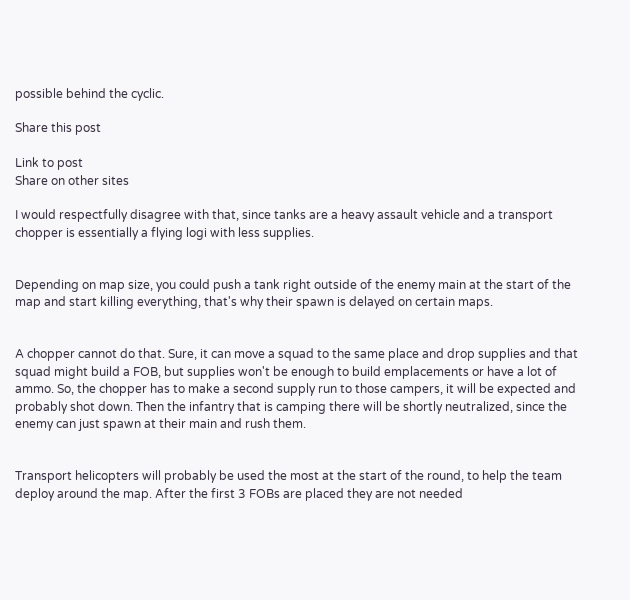possible behind the cyclic.

Share this post

Link to post
Share on other sites

I would respectfully disagree with that, since tanks are a heavy assault vehicle and a transport chopper is essentially a flying logi with less supplies.


Depending on map size, you could push a tank right outside of the enemy main at the start of the map and start killing everything, that's why their spawn is delayed on certain maps.


A chopper cannot do that. Sure, it can move a squad to the same place and drop supplies and that squad might build a FOB, but supplies won't be enough to build emplacements or have a lot of ammo. So, the chopper has to make a second supply run to those campers, it will be expected and probably shot down. Then the infantry that is camping there will be shortly neutralized, since the enemy can just spawn at their main and rush them.


Transport helicopters will probably be used the most at the start of the round, to help the team deploy around the map. After the first 3 FOBs are placed they are not needed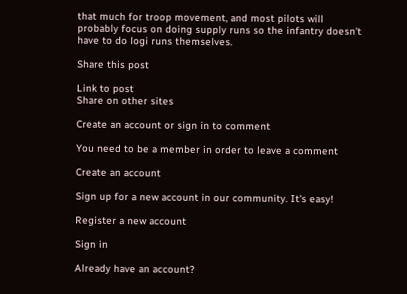that much for troop movement, and most pilots will probably focus on doing supply runs so the infantry doesn't have to do logi runs themselves.

Share this post

Link to post
Share on other sites

Create an account or sign in to comment

You need to be a member in order to leave a comment

Create an account

Sign up for a new account in our community. It's easy!

Register a new account

Sign in

Already have an account?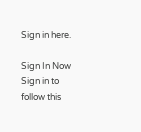Sign in here.

Sign In Now
Sign in to follow this